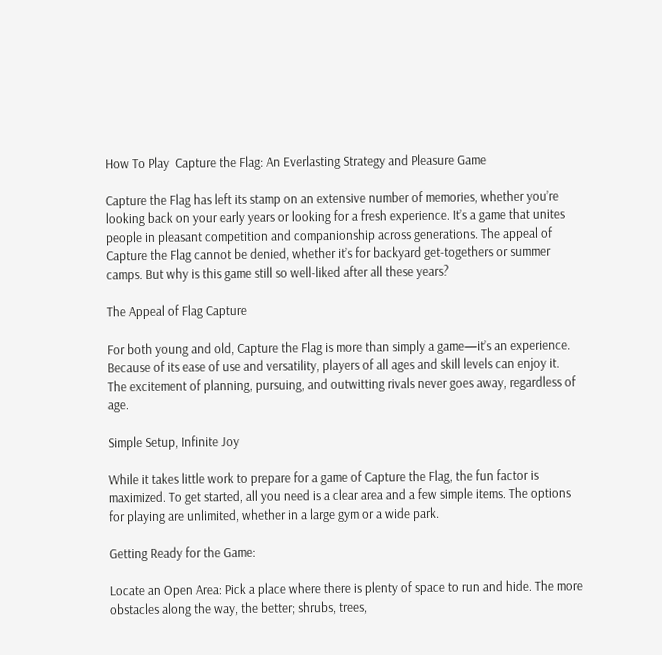How To Play  Capture the Flag: An Everlasting Strategy and Pleasure Game

Capture the Flag has left its stamp on an extensive number of memories, whether you’re looking back on your early years or looking for a fresh experience. It’s a game that unites people in pleasant competition and companionship across generations. The appeal of Capture the Flag cannot be denied, whether it’s for backyard get-togethers or summer camps. But why is this game still so well-liked after all these years?

The Appeal of Flag Capture

For both young and old, Capture the Flag is more than simply a game—it’s an experience. Because of its ease of use and versatility, players of all ages and skill levels can enjoy it. The excitement of planning, pursuing, and outwitting rivals never goes away, regardless of age.

Simple Setup, Infinite Joy

While it takes little work to prepare for a game of Capture the Flag, the fun factor is maximized. To get started, all you need is a clear area and a few simple items. The options for playing are unlimited, whether in a large gym or a wide park.

Getting Ready for the Game:

Locate an Open Area: Pick a place where there is plenty of space to run and hide. The more obstacles along the way, the better; shrubs, trees,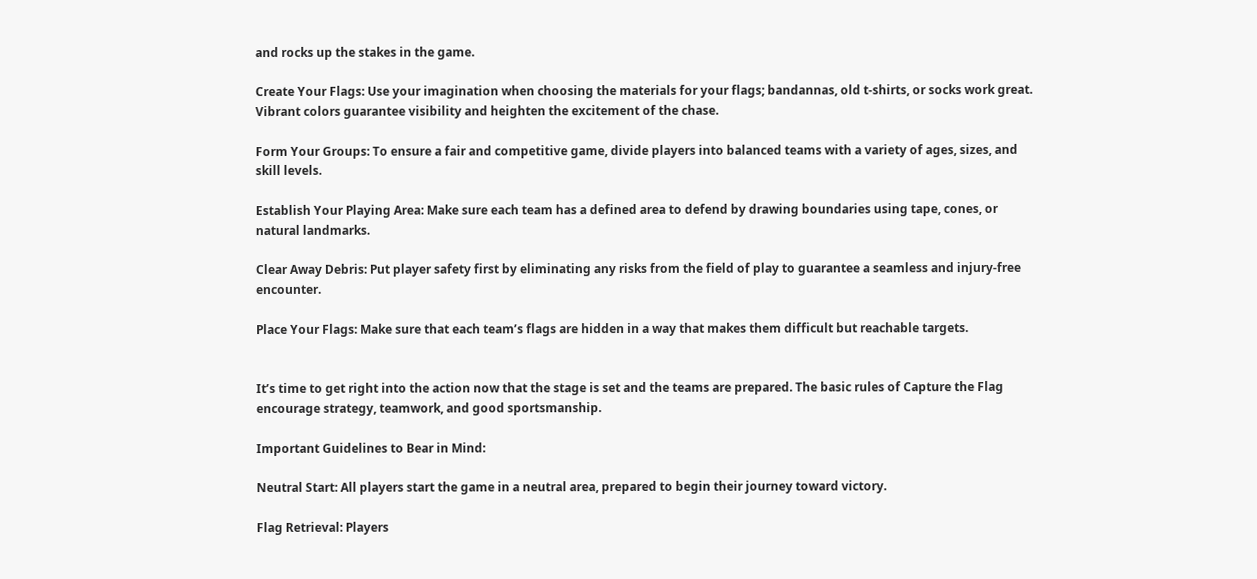and rocks up the stakes in the game.

Create Your Flags: Use your imagination when choosing the materials for your flags; bandannas, old t-shirts, or socks work great. Vibrant colors guarantee visibility and heighten the excitement of the chase.

Form Your Groups: To ensure a fair and competitive game, divide players into balanced teams with a variety of ages, sizes, and skill levels.

Establish Your Playing Area: Make sure each team has a defined area to defend by drawing boundaries using tape, cones, or natural landmarks.

Clear Away Debris: Put player safety first by eliminating any risks from the field of play to guarantee a seamless and injury-free encounter.

Place Your Flags: Make sure that each team’s flags are hidden in a way that makes them difficult but reachable targets.


It’s time to get right into the action now that the stage is set and the teams are prepared. The basic rules of Capture the Flag encourage strategy, teamwork, and good sportsmanship.

Important Guidelines to Bear in Mind:

Neutral Start: All players start the game in a neutral area, prepared to begin their journey toward victory.

Flag Retrieval: Players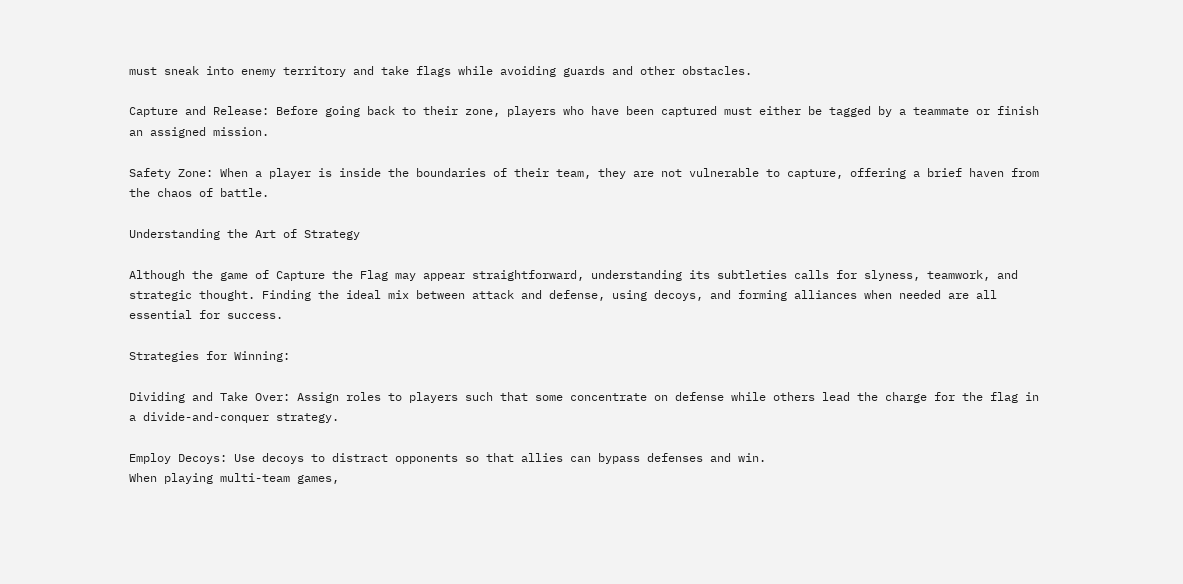must sneak into enemy territory and take flags while avoiding guards and other obstacles.

Capture and Release: Before going back to their zone, players who have been captured must either be tagged by a teammate or finish an assigned mission.

Safety Zone: When a player is inside the boundaries of their team, they are not vulnerable to capture, offering a brief haven from the chaos of battle.

Understanding the Art of Strategy

Although the game of Capture the Flag may appear straightforward, understanding its subtleties calls for slyness, teamwork, and strategic thought. Finding the ideal mix between attack and defense, using decoys, and forming alliances when needed are all essential for success.

Strategies for Winning:

Dividing and Take Over: Assign roles to players such that some concentrate on defense while others lead the charge for the flag in a divide-and-conquer strategy.

Employ Decoys: Use decoys to distract opponents so that allies can bypass defenses and win.
When playing multi-team games,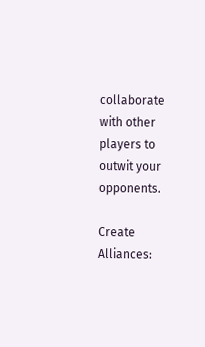collaborate with other players to outwit your opponents.

Create Alliances: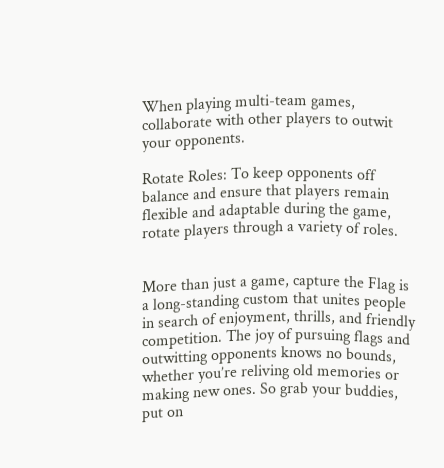When playing multi-team games, collaborate with other players to outwit your opponents.

Rotate Roles: To keep opponents off balance and ensure that players remain flexible and adaptable during the game, rotate players through a variety of roles.


More than just a game, capture the Flag is a long-standing custom that unites people in search of enjoyment, thrills, and friendly competition. The joy of pursuing flags and outwitting opponents knows no bounds, whether you’re reliving old memories or making new ones. So grab your buddies, put on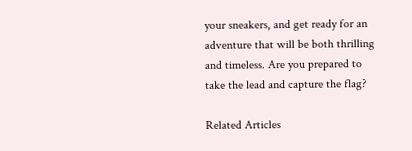your sneakers, and get ready for an adventure that will be both thrilling and timeless. Are you prepared to take the lead and capture the flag?

Related Articles